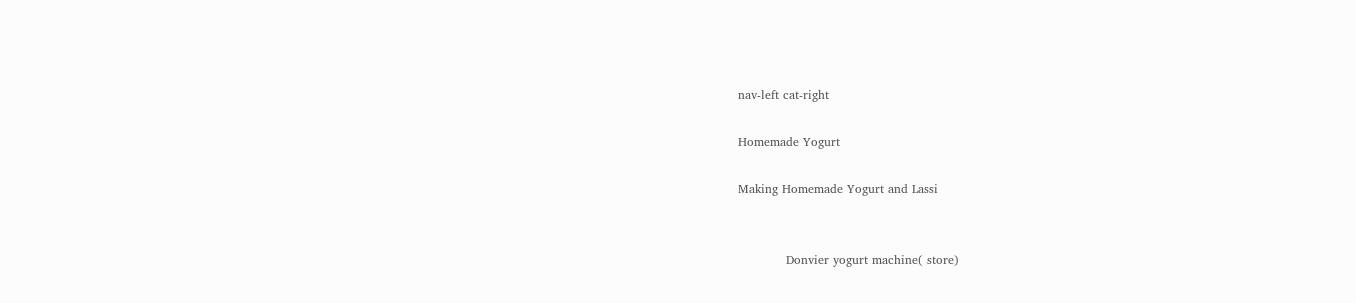nav-left cat-right

Homemade Yogurt

Making Homemade Yogurt and Lassi


            Donvier yogurt machine( store)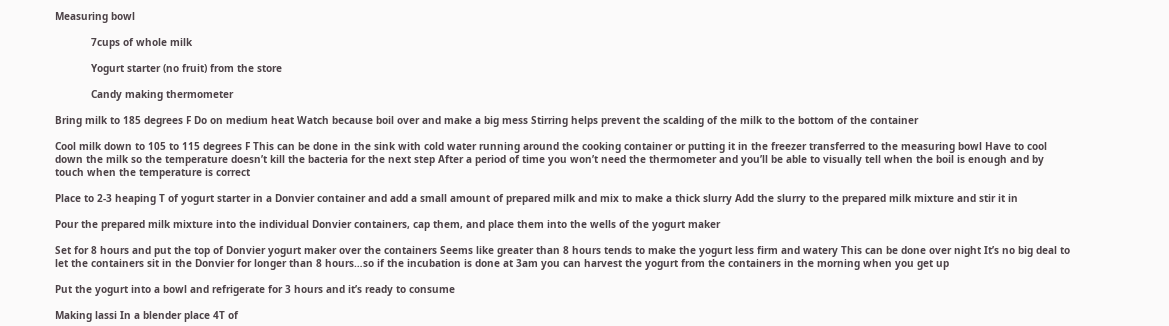Measuring bowl

            7cups of whole milk

            Yogurt starter (no fruit) from the store

            Candy making thermometer

Bring milk to 185 degrees F Do on medium heat Watch because boil over and make a big mess Stirring helps prevent the scalding of the milk to the bottom of the container

Cool milk down to 105 to 115 degrees F This can be done in the sink with cold water running around the cooking container or putting it in the freezer transferred to the measuring bowl Have to cool down the milk so the temperature doesn’t kill the bacteria for the next step After a period of time you won’t need the thermometer and you’ll be able to visually tell when the boil is enough and by touch when the temperature is correct

Place to 2-3 heaping T of yogurt starter in a Donvier container and add a small amount of prepared milk and mix to make a thick slurry Add the slurry to the prepared milk mixture and stir it in

Pour the prepared milk mixture into the individual Donvier containers, cap them, and place them into the wells of the yogurt maker

Set for 8 hours and put the top of Donvier yogurt maker over the containers Seems like greater than 8 hours tends to make the yogurt less firm and watery This can be done over night It’s no big deal to let the containers sit in the Donvier for longer than 8 hours…so if the incubation is done at 3am you can harvest the yogurt from the containers in the morning when you get up

Put the yogurt into a bowl and refrigerate for 3 hours and it’s ready to consume

Making lassi In a blender place 4T of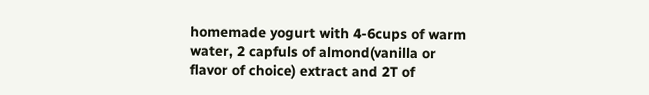homemade yogurt with 4-6cups of warm water, 2 capfuls of almond(vanilla or flavor of choice) extract and 2T of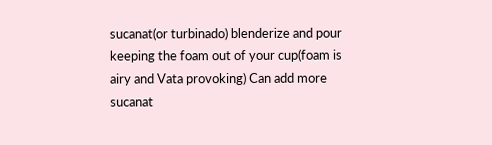sucanat(or turbinado) blenderize and pour keeping the foam out of your cup(foam is airy and Vata provoking) Can add more sucanat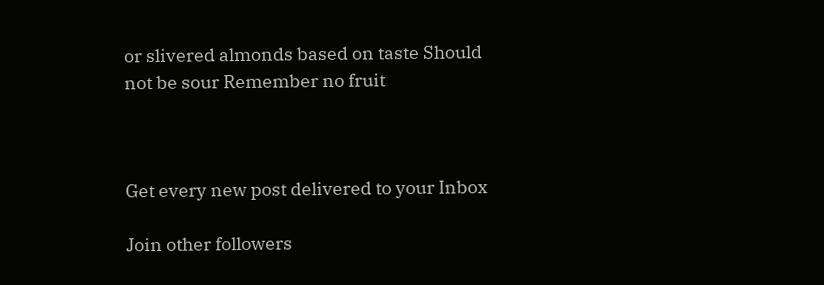or slivered almonds based on taste Should not be sour Remember no fruit



Get every new post delivered to your Inbox

Join other followers